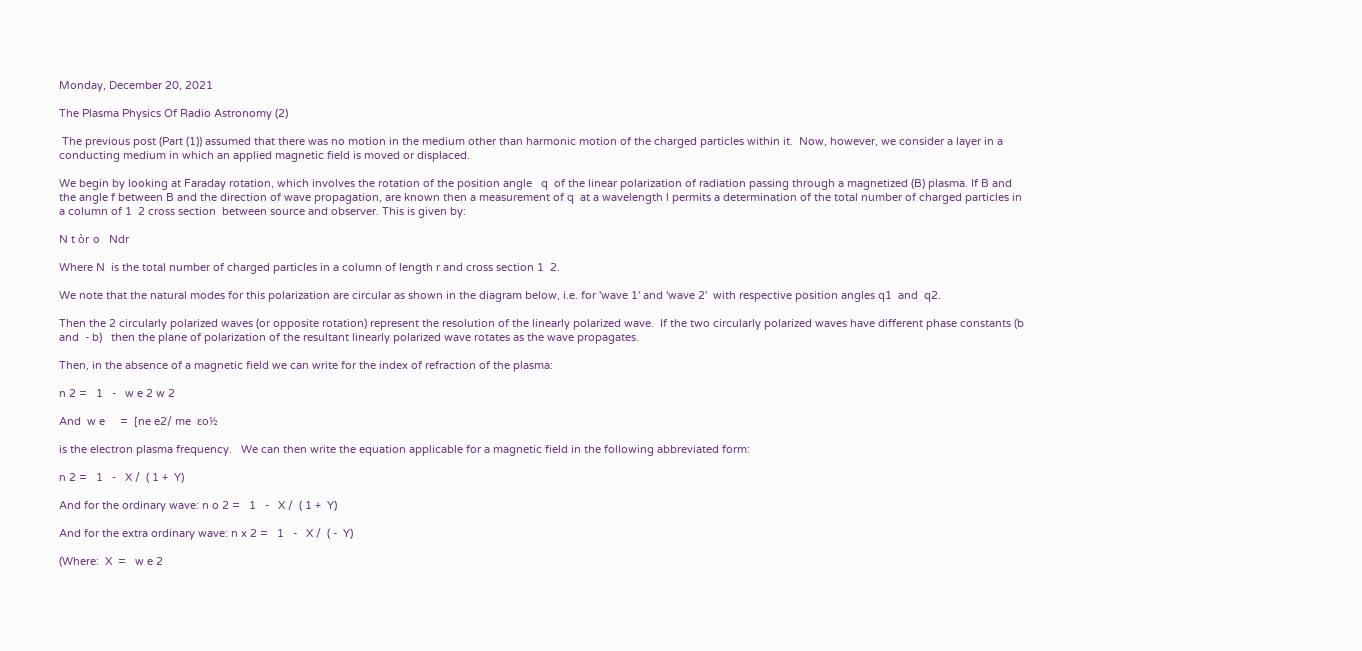Monday, December 20, 2021

The Plasma Physics Of Radio Astronomy (2)

 The previous post (Part (1)) assumed that there was no motion in the medium other than harmonic motion of the charged particles within it.  Now, however, we consider a layer in a conducting medium in which an applied magnetic field is moved or displaced.

We begin by looking at Faraday rotation, which involves the rotation of the position angle   q  of the linear polarization of radiation passing through a magnetized (B) plasma. If B and the angle f between B and the direction of wave propagation, are known then a measurement of q  at a wavelength l permits a determination of the total number of charged particles in a column of 1  2 cross section  between source and observer. This is given by:

N t òr o   Ndr

Where N  is the total number of charged particles in a column of length r and cross section 1  2.

We note that the natural modes for this polarization are circular as shown in the diagram below, i.e. for 'wave 1' and 'wave 2'  with respective position angles q1  and  q2.

Then the 2 circularly polarized waves (or opposite rotation) represent the resolution of the linearly polarized wave.  If the two circularly polarized waves have different phase constants (b  and  - b)   then the plane of polarization of the resultant linearly polarized wave rotates as the wave propagates.

Then, in the absence of a magnetic field we can write for the index of refraction of the plasma:

n 2 =   1   -   w e 2 w 2

And  w e     =  [ne e2/ me  εo½

is the electron plasma frequency.   We can then write the equation applicable for a magnetic field in the following abbreviated form:

n 2 =   1   -   X /  ( 1 +  Y)

And for the ordinary wave: n o 2 =   1   -   X /  ( 1 +  Y)

And for the extra ordinary wave: n x 2 =   1   -   X /  ( -  Y)

(Where:  X  =   w e 2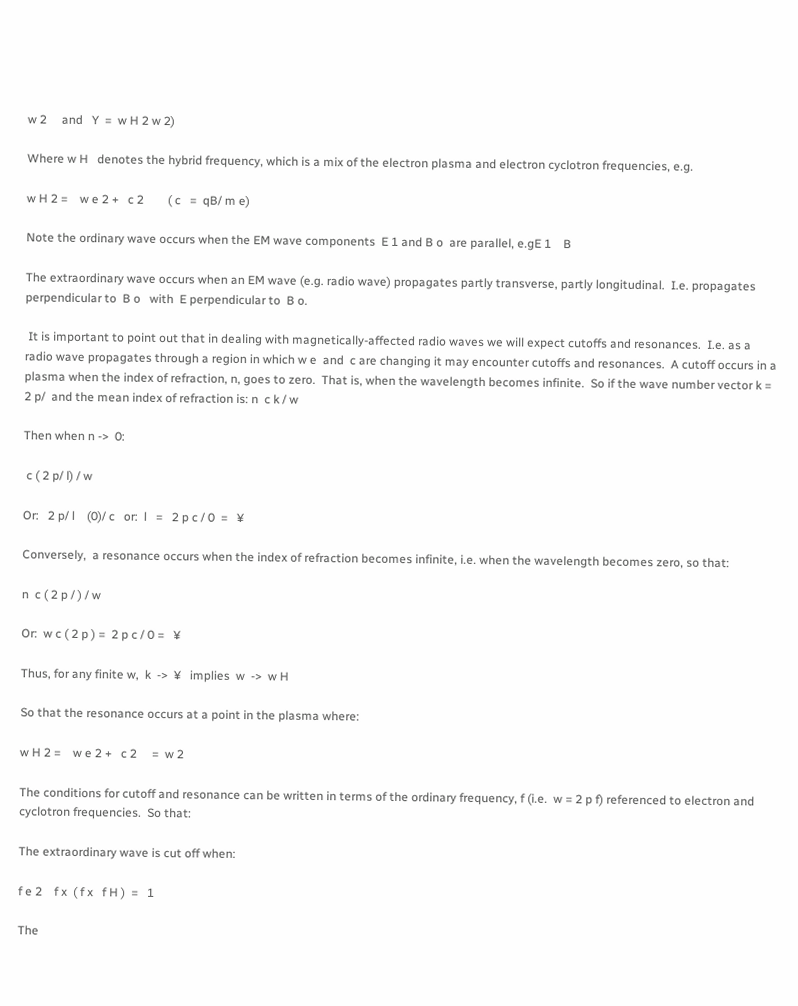w 2     and   Y  =  w H 2 w 2)

Where w H   denotes the hybrid frequency, which is a mix of the electron plasma and electron cyclotron frequencies, e.g.

w H 2 =    w e 2 +   c 2        ( c   =  qB/ m e)

Note the ordinary wave occurs when the EM wave components  E 1 and B o  are parallel, e.gE 1    B

The extraordinary wave occurs when an EM wave (e.g. radio wave) propagates partly transverse, partly longitudinal.  I.e. propagates perpendicular to  B o   with  E perpendicular to  B o.

 It is important to point out that in dealing with magnetically-affected radio waves we will expect cutoffs and resonances.  I.e. as a radio wave propagates through a region in which w e  and  c are changing it may encounter cutoffs and resonances.  A cutoff occurs in a plasma when the index of refraction, n, goes to zero.  That is, when the wavelength becomes infinite.  So if the wave number vector k =  2 p/  and the mean index of refraction is: n  c k / w

Then when n ->  0:

 c ( 2 p/ l) / w

Or:   2 p/ l    (0)/ c   or:  l   =   2 p c / 0  =   ¥

Conversely,  a resonance occurs when the index of refraction becomes infinite, i.e. when the wavelength becomes zero, so that:

n  c ( 2 p / ) / w

Or:  w c ( 2 p ) =  2 p c / 0 =   ¥

Thus, for any finite w,  k  ->  ¥   implies  w  ->  w H

So that the resonance occurs at a point in the plasma where:

w H 2 =    w e 2 +   c 2     =  w 2

The conditions for cutoff and resonance can be written in terms of the ordinary frequency, f (i.e.  w = 2 p f) referenced to electron and cyclotron frequencies.  So that:

The extraordinary wave is cut off when:

f e 2    f x  ( f x   f H )  =   1

The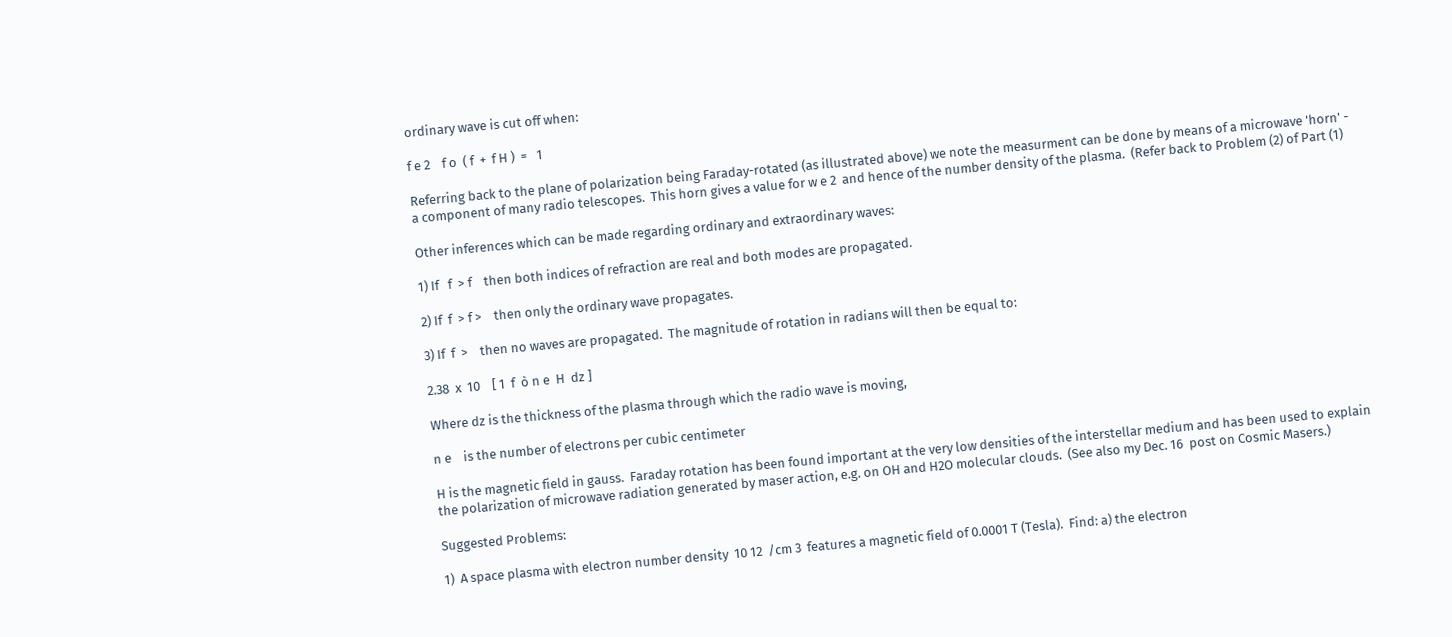ordinary wave is cut off when:

f e 2    f o  ( f  +  f H )  =   1

Referring back to the plane of polarization being Faraday-rotated (as illustrated above) we note the measurment can be done by means of a microwave 'horn' -  a component of many radio telescopes.  This horn gives a value for w e 2  and hence of the number density of the plasma.  (Refer back to Problem (2) of Part (1)

Other inferences which can be made regarding ordinary and extraordinary waves:

1) If   f  > f    then both indices of refraction are real and both modes are propagated.

2) If  f  > f >    then only the ordinary wave propagates.

3) If  f  >    then no waves are propagated.  The magnitude of rotation in radians will then be equal to:

2.38  x  10    [ 1  f  ò n e  H  dz ]

Where dz is the thickness of the plasma through which the radio wave is moving,

n e    is the number of electrons per cubic centimeter

H is the magnetic field in gauss.  Faraday rotation has been found important at the very low densities of the interstellar medium and has been used to explain the polarization of microwave radiation generated by maser action, e.g. on OH and H2O molecular clouds.  (See also my Dec. 16  post on Cosmic Masers.)

Suggested Problems:

1)  A space plasma with electron number density  10 12  /cm 3  features a magnetic field of 0.0001 T (Tesla).  Find: a) the electron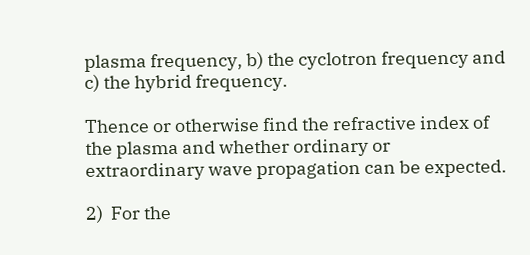plasma frequency, b) the cyclotron frequency and c) the hybrid frequency.

Thence or otherwise find the refractive index of the plasma and whether ordinary or extraordinary wave propagation can be expected.

2)  For the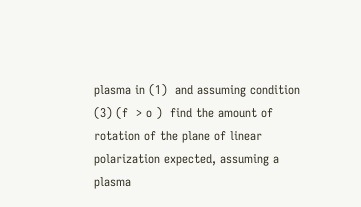plasma in (1)  and assuming condition (3) (f  > o )  find the amount of rotation of the plane of linear polarization expected, assuming a plasma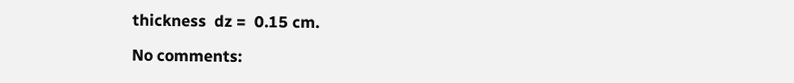thickness  dz =  0.15 cm.

No comments: